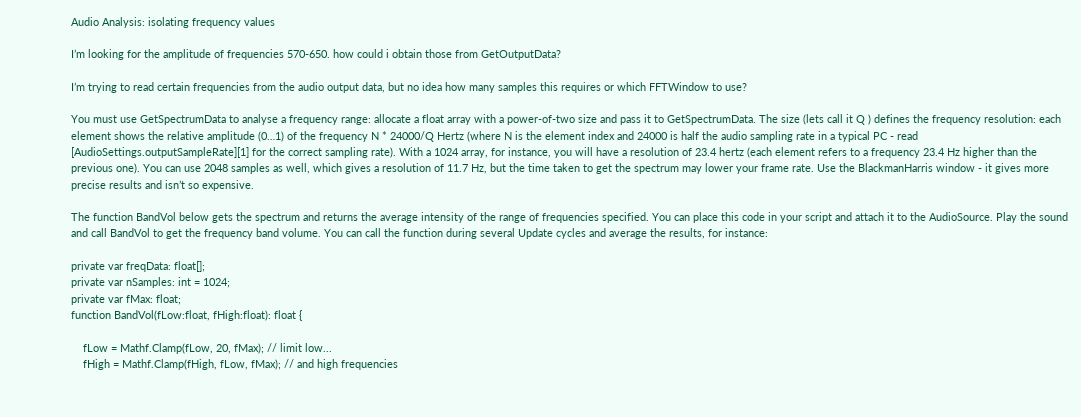Audio Analysis: isolating frequency values

I’m looking for the amplitude of frequencies 570-650. how could i obtain those from GetOutputData?

I’m trying to read certain frequencies from the audio output data, but no idea how many samples this requires or which FFTWindow to use?

You must use GetSpectrumData to analyse a frequency range: allocate a float array with a power-of-two size and pass it to GetSpectrumData. The size (lets call it Q ) defines the frequency resolution: each element shows the relative amplitude (0…1) of the frequency N * 24000/Q Hertz (where N is the element index and 24000 is half the audio sampling rate in a typical PC - read [AudioSettings.outputSampleRate][1] for the correct sampling rate). With a 1024 array, for instance, you will have a resolution of 23.4 hertz (each element refers to a frequency 23.4 Hz higher than the previous one). You can use 2048 samples as well, which gives a resolution of 11.7 Hz, but the time taken to get the spectrum may lower your frame rate. Use the BlackmanHarris window - it gives more precise results and isn’t so expensive.

The function BandVol below gets the spectrum and returns the average intensity of the range of frequencies specified. You can place this code in your script and attach it to the AudioSource. Play the sound and call BandVol to get the frequency band volume. You can call the function during several Update cycles and average the results, for instance:

private var freqData: float[];
private var nSamples: int = 1024;
private var fMax: float;
function BandVol(fLow:float, fHigh:float): float {

    fLow = Mathf.Clamp(fLow, 20, fMax); // limit low...
    fHigh = Mathf.Clamp(fHigh, fLow, fMax); // and high frequencies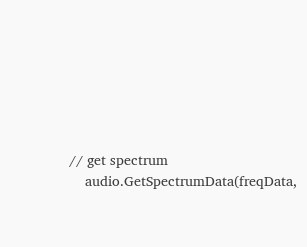// get spectrum
    audio.GetSpectrumData(freqData,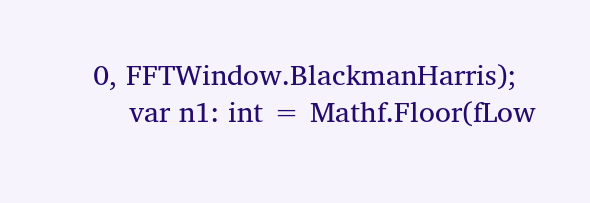0, FFTWindow.BlackmanHarris);
    var n1: int = Mathf.Floor(fLow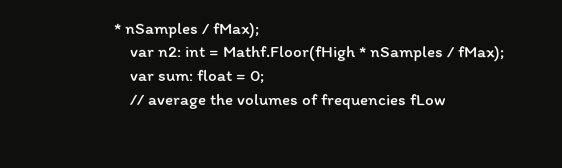* nSamples / fMax);
    var n2: int = Mathf.Floor(fHigh * nSamples / fMax);
    var sum: float = 0;
    // average the volumes of frequencies fLow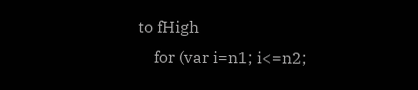to fHigh
    for (var i=n1; i<=n2;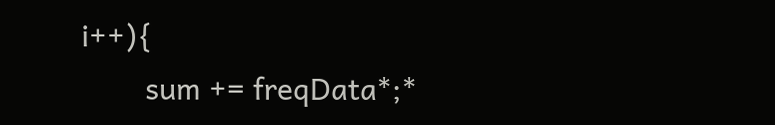i++){
        sum += freqData*;*